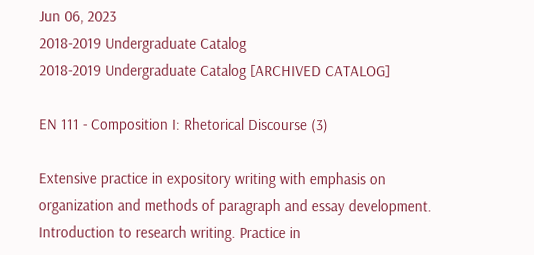Jun 06, 2023
2018-2019 Undergraduate Catalog
2018-2019 Undergraduate Catalog [ARCHIVED CATALOG]

EN 111 - Composition I: Rhetorical Discourse (3)

Extensive practice in expository writing with emphasis on organization and methods of paragraph and essay development. Introduction to research writing. Practice in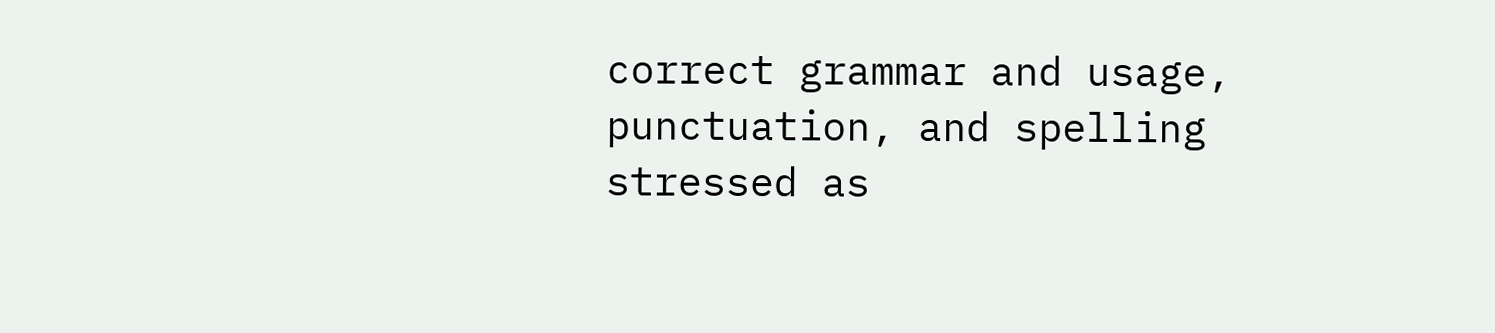correct grammar and usage, punctuation, and spelling stressed as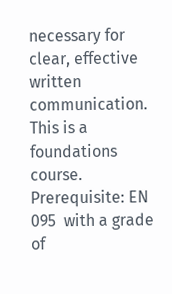necessary for clear, effective written communication. This is a foundations course. Prerequisite: EN 095  with a grade of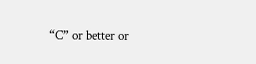“C” or better or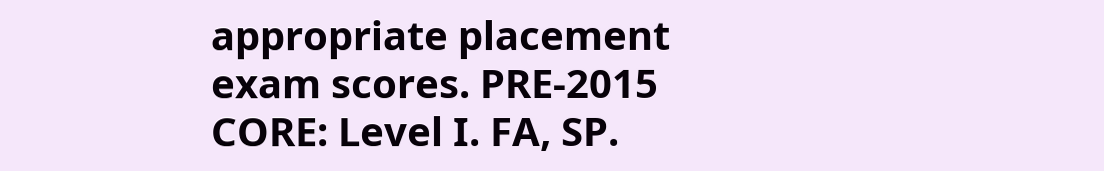appropriate placement exam scores. PRE-2015 CORE: Level I. FA, SP.